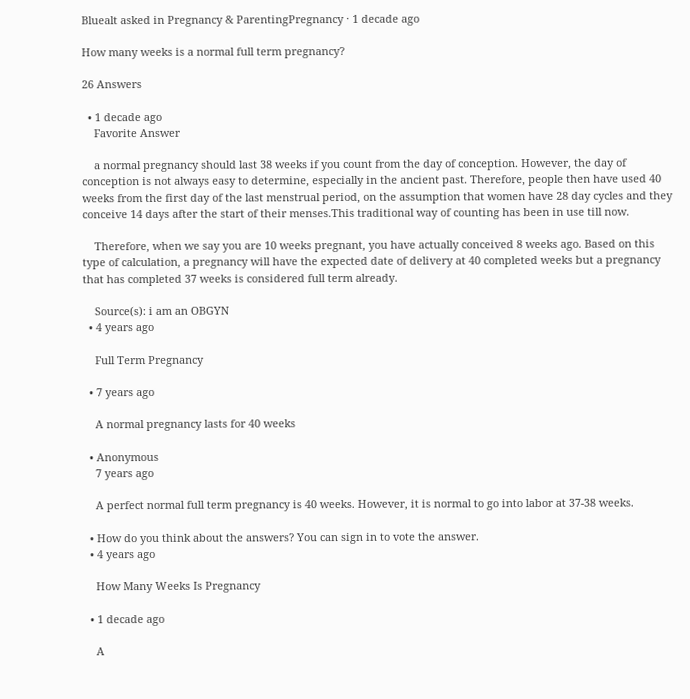Bluealt asked in Pregnancy & ParentingPregnancy · 1 decade ago

How many weeks is a normal full term pregnancy?

26 Answers

  • 1 decade ago
    Favorite Answer

    a normal pregnancy should last 38 weeks if you count from the day of conception. However, the day of conception is not always easy to determine, especially in the ancient past. Therefore, people then have used 40 weeks from the first day of the last menstrual period, on the assumption that women have 28 day cycles and they conceive 14 days after the start of their menses.This traditional way of counting has been in use till now.

    Therefore, when we say you are 10 weeks pregnant, you have actually conceived 8 weeks ago. Based on this type of calculation, a pregnancy will have the expected date of delivery at 40 completed weeks but a pregnancy that has completed 37 weeks is considered full term already.

    Source(s): i am an OBGYN
  • 4 years ago

    Full Term Pregnancy

  • 7 years ago

    A normal pregnancy lasts for 40 weeks

  • Anonymous
    7 years ago

    A perfect normal full term pregnancy is 40 weeks. However, it is normal to go into labor at 37-38 weeks.

  • How do you think about the answers? You can sign in to vote the answer.
  • 4 years ago

    How Many Weeks Is Pregnancy

  • 1 decade ago

    A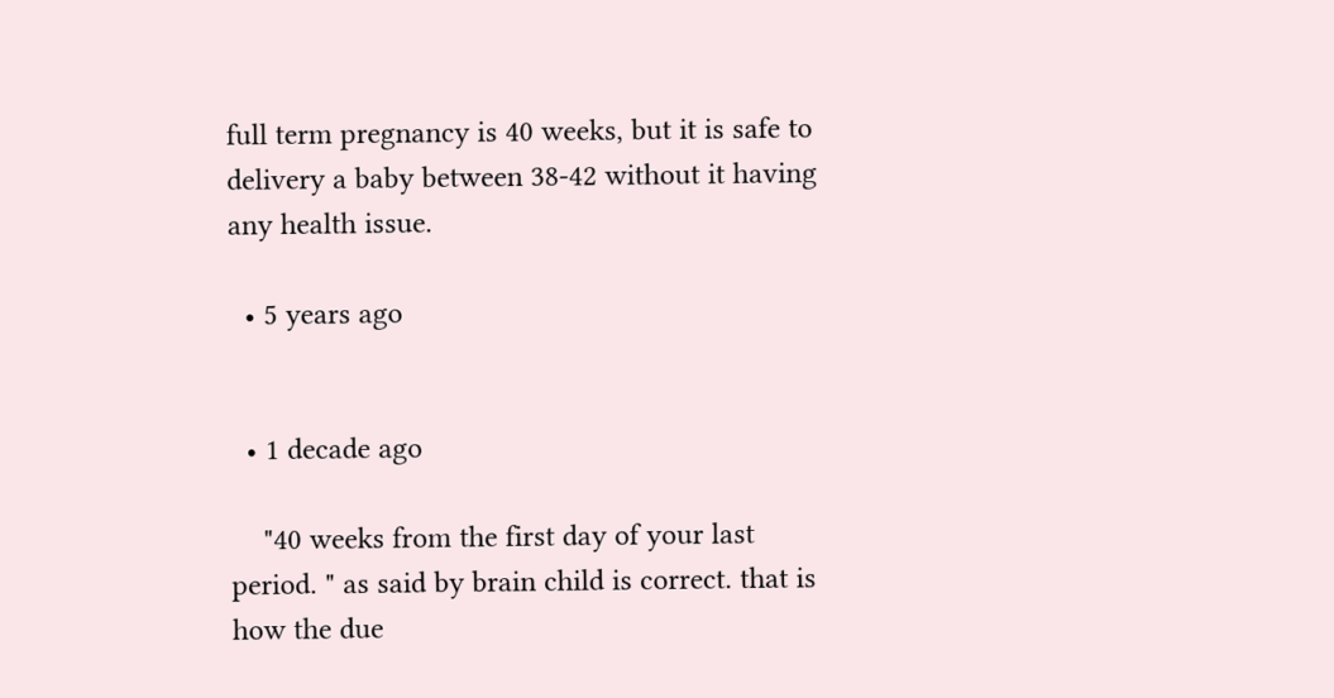full term pregnancy is 40 weeks, but it is safe to delivery a baby between 38-42 without it having any health issue.

  • 5 years ago


  • 1 decade ago

    "40 weeks from the first day of your last period. " as said by brain child is correct. that is how the due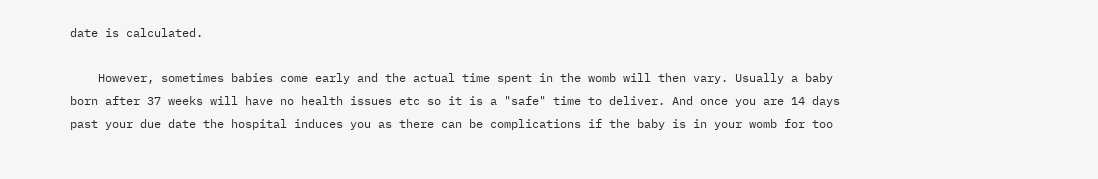date is calculated.

    However, sometimes babies come early and the actual time spent in the womb will then vary. Usually a baby born after 37 weeks will have no health issues etc so it is a "safe" time to deliver. And once you are 14 days past your due date the hospital induces you as there can be complications if the baby is in your womb for too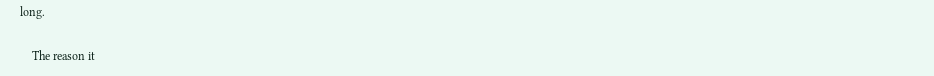long.

    The reason it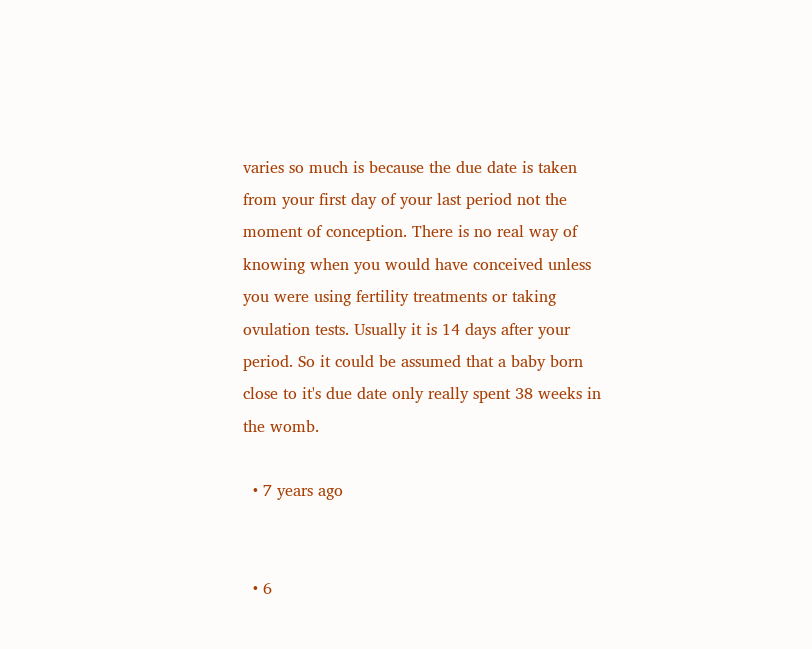varies so much is because the due date is taken from your first day of your last period not the moment of conception. There is no real way of knowing when you would have conceived unless you were using fertility treatments or taking ovulation tests. Usually it is 14 days after your period. So it could be assumed that a baby born close to it's due date only really spent 38 weeks in the womb.

  • 7 years ago


  • 6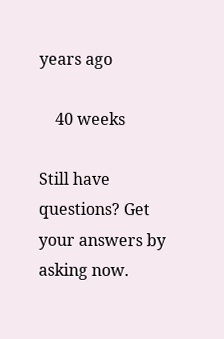years ago

    40 weeks

Still have questions? Get your answers by asking now.